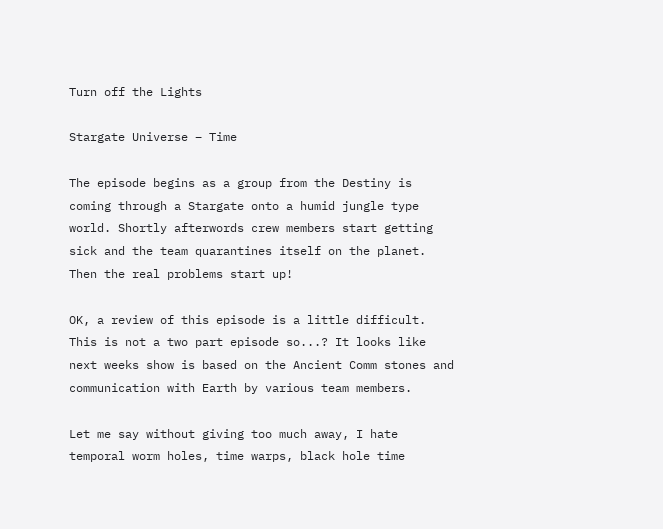Turn off the Lights

Stargate Universe – Time

The episode begins as a group from the Destiny is coming through a Stargate onto a humid jungle type world. Shortly afterwords crew members start getting sick and the team quarantines itself on the planet. Then the real problems start up!

OK, a review of this episode is a little difficult. This is not a two part episode so...? It looks like next weeks show is based on the Ancient Comm stones and communication with Earth by various team members.

Let me say without giving too much away, I hate temporal worm holes, time warps, black hole time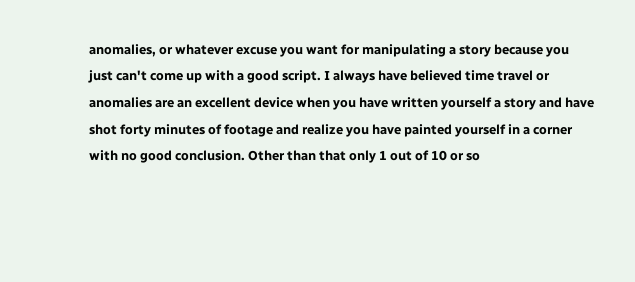anomalies, or whatever excuse you want for manipulating a story because you just can't come up with a good script. I always have believed time travel or anomalies are an excellent device when you have written yourself a story and have shot forty minutes of footage and realize you have painted yourself in a corner with no good conclusion. Other than that only 1 out of 10 or so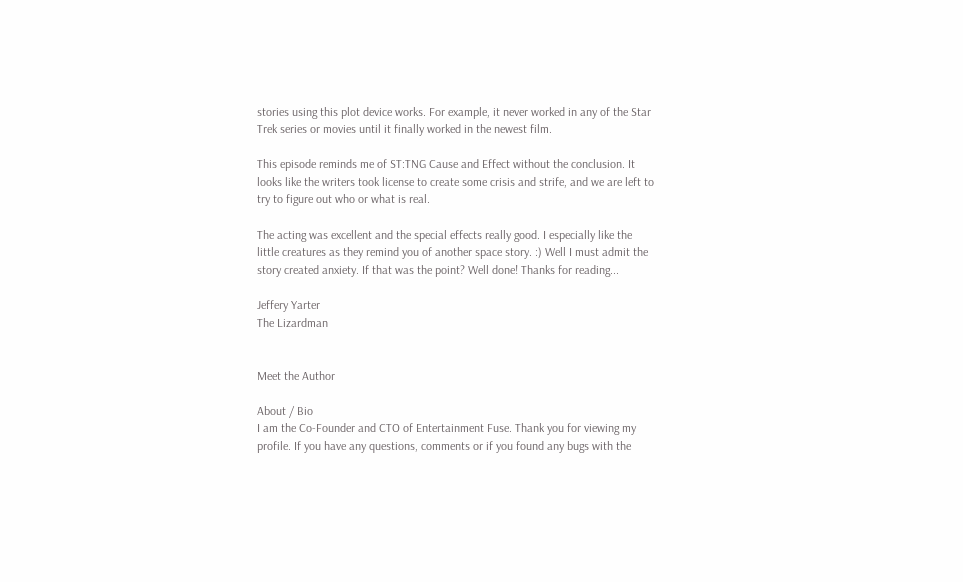stories using this plot device works. For example, it never worked in any of the Star Trek series or movies until it finally worked in the newest film.

This episode reminds me of ST:TNG Cause and Effect without the conclusion. It looks like the writers took license to create some crisis and strife, and we are left to try to figure out who or what is real.

The acting was excellent and the special effects really good. I especially like the little creatures as they remind you of another space story. :) Well I must admit the story created anxiety. If that was the point? Well done! Thanks for reading...

Jeffery Yarter
The Lizardman


Meet the Author

About / Bio
I am the Co-Founder and CTO of Entertainment Fuse. Thank you for viewing my profile. If you have any questions, comments or if you found any bugs with the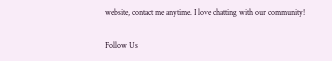website, contact me anytime. I love chatting with our community!

Follow Us